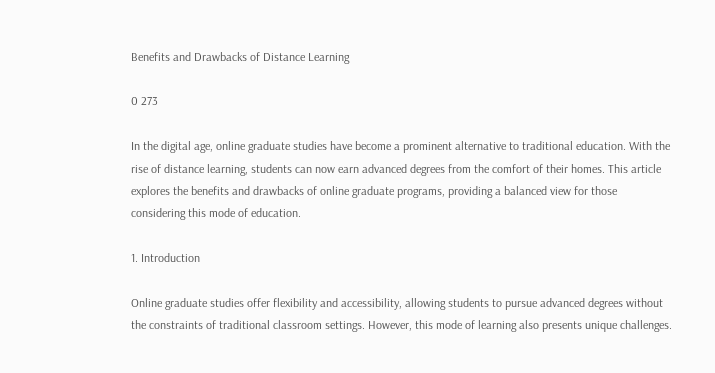Benefits and Drawbacks of Distance Learning

0 273

In the digital age, online graduate studies have become a prominent alternative to traditional education. With the rise of distance learning, students can now earn advanced degrees from the comfort of their homes. This article explores the benefits and drawbacks of online graduate programs, providing a balanced view for those considering this mode of education.

1. Introduction

Online graduate studies offer flexibility and accessibility, allowing students to pursue advanced degrees without the constraints of traditional classroom settings. However, this mode of learning also presents unique challenges.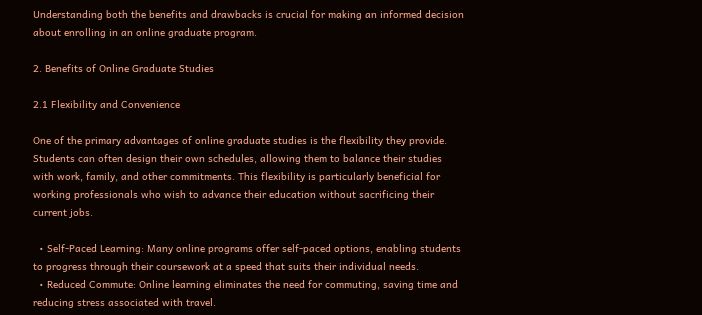Understanding both the benefits and drawbacks is crucial for making an informed decision about enrolling in an online graduate program.

2. Benefits of Online Graduate Studies

2.1 Flexibility and Convenience

One of the primary advantages of online graduate studies is the flexibility they provide. Students can often design their own schedules, allowing them to balance their studies with work, family, and other commitments. This flexibility is particularly beneficial for working professionals who wish to advance their education without sacrificing their current jobs.

  • Self-Paced Learning: Many online programs offer self-paced options, enabling students to progress through their coursework at a speed that suits their individual needs.
  • Reduced Commute: Online learning eliminates the need for commuting, saving time and reducing stress associated with travel.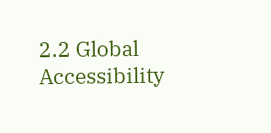2.2 Global Accessibility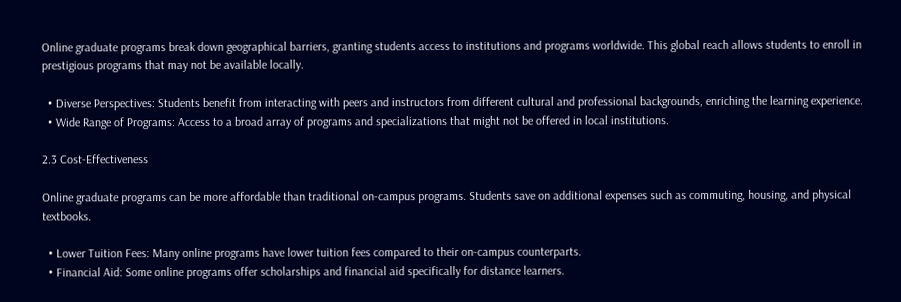Online graduate programs break down geographical barriers, granting students access to institutions and programs worldwide. This global reach allows students to enroll in prestigious programs that may not be available locally.

  • Diverse Perspectives: Students benefit from interacting with peers and instructors from different cultural and professional backgrounds, enriching the learning experience.
  • Wide Range of Programs: Access to a broad array of programs and specializations that might not be offered in local institutions.

2.3 Cost-Effectiveness

Online graduate programs can be more affordable than traditional on-campus programs. Students save on additional expenses such as commuting, housing, and physical textbooks.

  • Lower Tuition Fees: Many online programs have lower tuition fees compared to their on-campus counterparts.
  • Financial Aid: Some online programs offer scholarships and financial aid specifically for distance learners.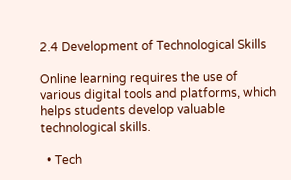2.4 Development of Technological Skills

Online learning requires the use of various digital tools and platforms, which helps students develop valuable technological skills.

  • Tech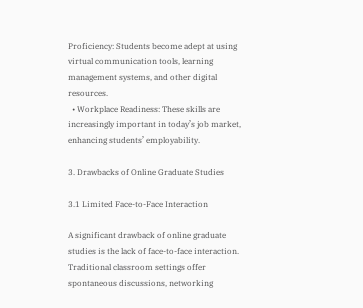Proficiency: Students become adept at using virtual communication tools, learning management systems, and other digital resources.
  • Workplace Readiness: These skills are increasingly important in today’s job market, enhancing students’ employability.

3. Drawbacks of Online Graduate Studies

3.1 Limited Face-to-Face Interaction

A significant drawback of online graduate studies is the lack of face-to-face interaction. Traditional classroom settings offer spontaneous discussions, networking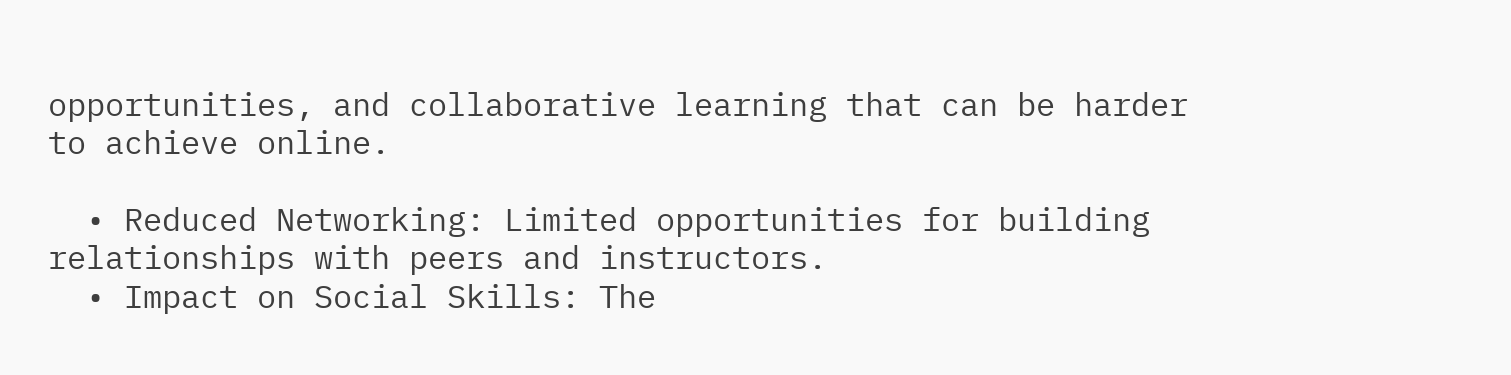opportunities, and collaborative learning that can be harder to achieve online.

  • Reduced Networking: Limited opportunities for building relationships with peers and instructors.
  • Impact on Social Skills: The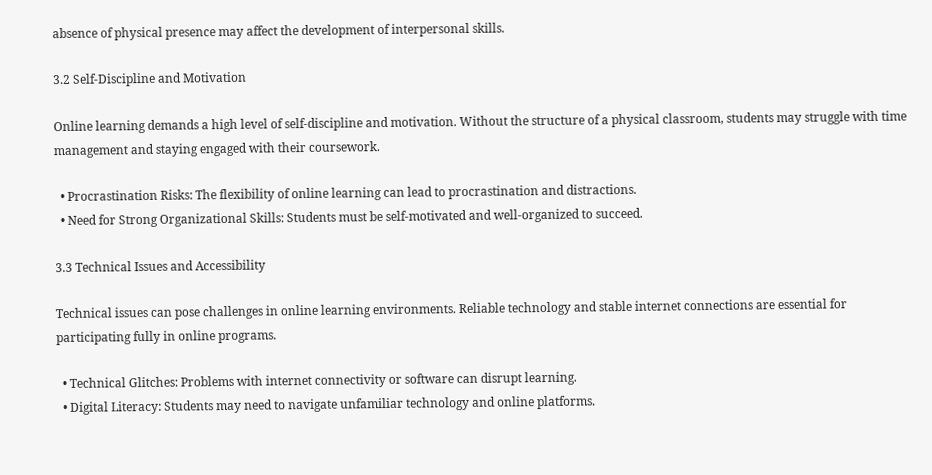absence of physical presence may affect the development of interpersonal skills.

3.2 Self-Discipline and Motivation

Online learning demands a high level of self-discipline and motivation. Without the structure of a physical classroom, students may struggle with time management and staying engaged with their coursework.

  • Procrastination Risks: The flexibility of online learning can lead to procrastination and distractions.
  • Need for Strong Organizational Skills: Students must be self-motivated and well-organized to succeed.

3.3 Technical Issues and Accessibility

Technical issues can pose challenges in online learning environments. Reliable technology and stable internet connections are essential for participating fully in online programs.

  • Technical Glitches: Problems with internet connectivity or software can disrupt learning.
  • Digital Literacy: Students may need to navigate unfamiliar technology and online platforms.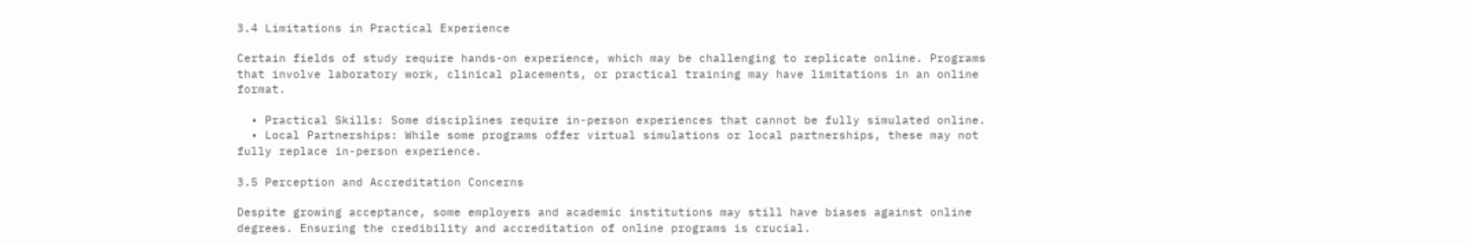3.4 Limitations in Practical Experience

Certain fields of study require hands-on experience, which may be challenging to replicate online. Programs that involve laboratory work, clinical placements, or practical training may have limitations in an online format.

  • Practical Skills: Some disciplines require in-person experiences that cannot be fully simulated online.
  • Local Partnerships: While some programs offer virtual simulations or local partnerships, these may not fully replace in-person experience.

3.5 Perception and Accreditation Concerns

Despite growing acceptance, some employers and academic institutions may still have biases against online degrees. Ensuring the credibility and accreditation of online programs is crucial.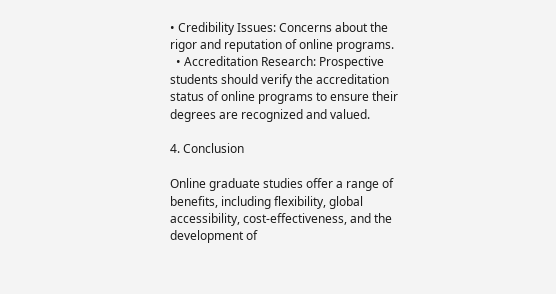• Credibility Issues: Concerns about the rigor and reputation of online programs.
  • Accreditation Research: Prospective students should verify the accreditation status of online programs to ensure their degrees are recognized and valued.

4. Conclusion

Online graduate studies offer a range of benefits, including flexibility, global accessibility, cost-effectiveness, and the development of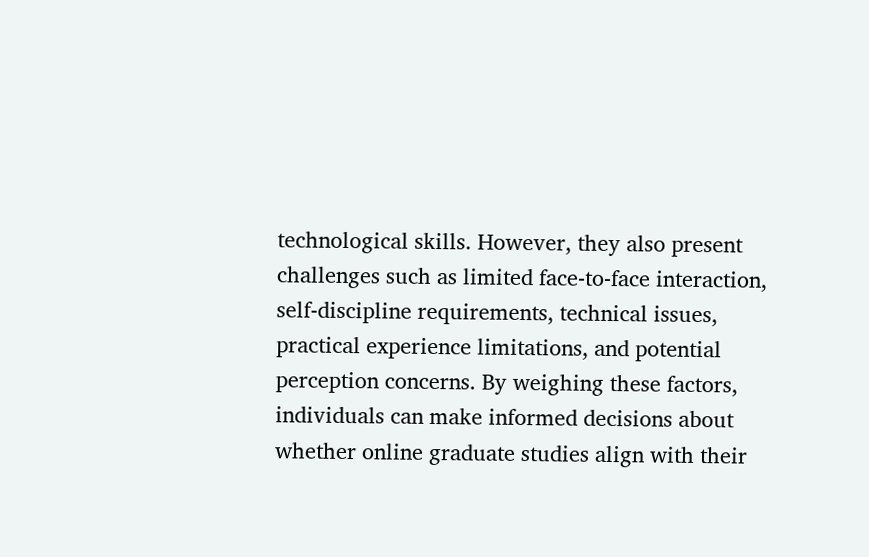technological skills. However, they also present challenges such as limited face-to-face interaction, self-discipline requirements, technical issues, practical experience limitations, and potential perception concerns. By weighing these factors, individuals can make informed decisions about whether online graduate studies align with their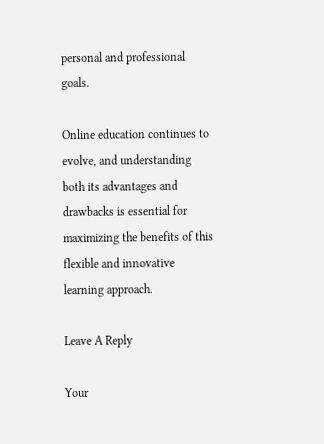personal and professional goals.

Online education continues to evolve, and understanding both its advantages and drawbacks is essential for maximizing the benefits of this flexible and innovative learning approach.

Leave A Reply

Your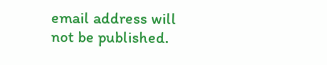email address will not be published.